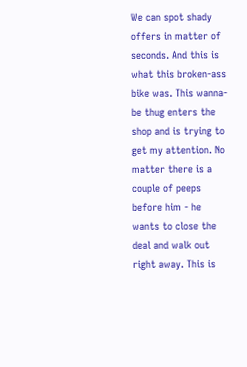We can spot shady offers in matter of seconds. And this is what this broken-ass bike was. This wanna-be thug enters the shop and is trying to get my attention. No matter there is a couple of peeps before him - he wants to close the deal and walk out right away. This is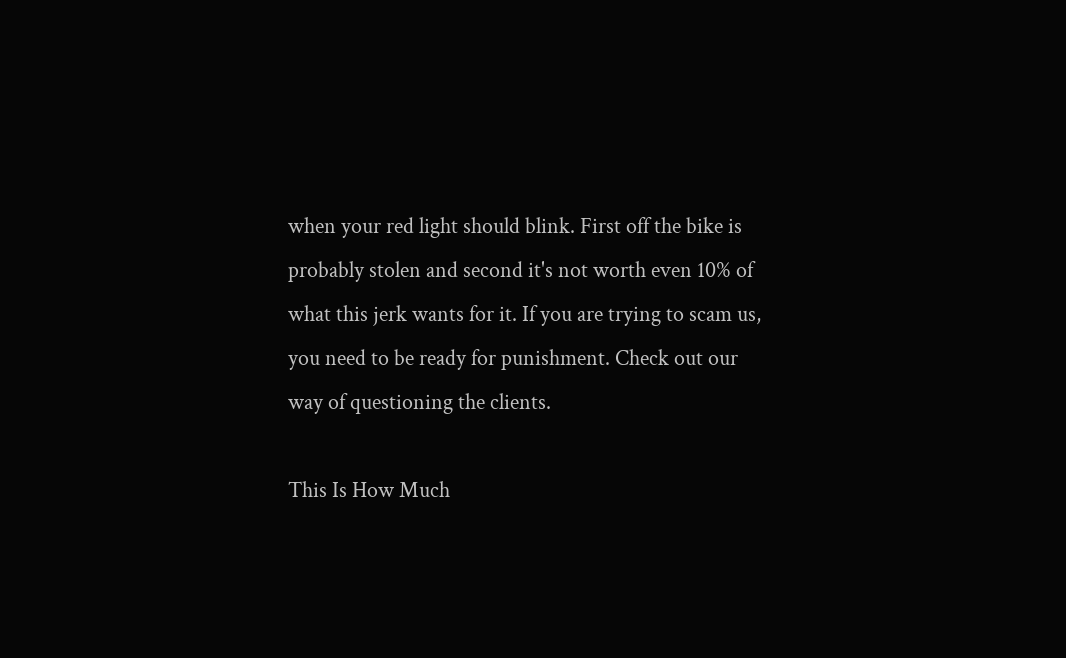when your red light should blink. First off the bike is probably stolen and second it's not worth even 10% of what this jerk wants for it. If you are trying to scam us, you need to be ready for punishment. Check out our way of questioning the clients.

This Is How Much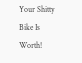Your Shitty Bike Is Worth!